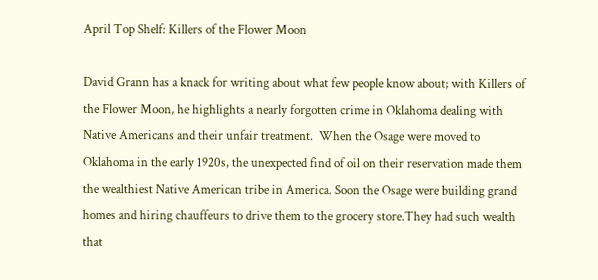April Top Shelf: Killers of the Flower Moon

David Grann has a knack for writing about what few people know about; with Killers of the Flower Moon, he highlights a nearly forgotten crime in Oklahoma dealing with Native Americans and their unfair treatment.  When the Osage were moved to Oklahoma in the early 1920s, the unexpected find of oil on their reservation made them the wealthiest Native American tribe in America. Soon the Osage were building grand homes and hiring chauffeurs to drive them to the grocery store.They had such wealth that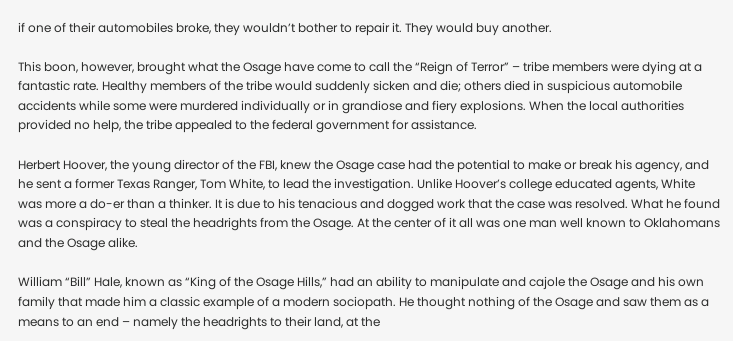if one of their automobiles broke, they wouldn’t bother to repair it. They would buy another.

This boon, however, brought what the Osage have come to call the “Reign of Terror” – tribe members were dying at a fantastic rate. Healthy members of the tribe would suddenly sicken and die; others died in suspicious automobile accidents while some were murdered individually or in grandiose and fiery explosions. When the local authorities provided no help, the tribe appealed to the federal government for assistance.

Herbert Hoover, the young director of the FBI, knew the Osage case had the potential to make or break his agency, and he sent a former Texas Ranger, Tom White, to lead the investigation. Unlike Hoover’s college educated agents, White was more a do-er than a thinker. It is due to his tenacious and dogged work that the case was resolved. What he found was a conspiracy to steal the headrights from the Osage. At the center of it all was one man well known to Oklahomans and the Osage alike.

William “Bill” Hale, known as “King of the Osage Hills,” had an ability to manipulate and cajole the Osage and his own family that made him a classic example of a modern sociopath. He thought nothing of the Osage and saw them as a means to an end – namely the headrights to their land, at the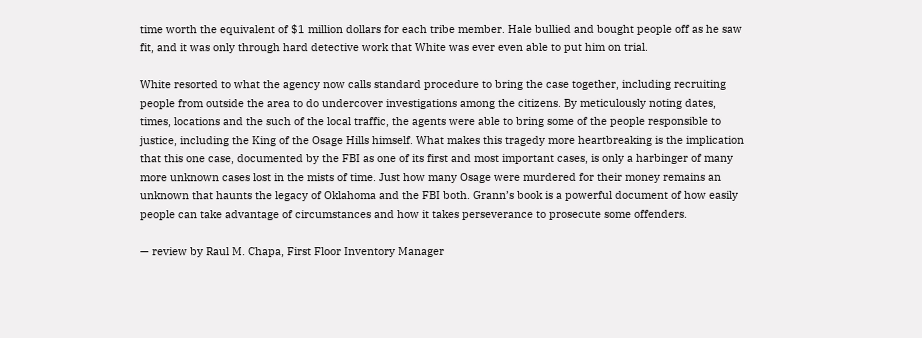time worth the equivalent of $1 million dollars for each tribe member. Hale bullied and bought people off as he saw fit, and it was only through hard detective work that White was ever even able to put him on trial.

White resorted to what the agency now calls standard procedure to bring the case together, including recruiting people from outside the area to do undercover investigations among the citizens. By meticulously noting dates, times, locations and the such of the local traffic, the agents were able to bring some of the people responsible to justice, including the King of the Osage Hills himself. What makes this tragedy more heartbreaking is the implication that this one case, documented by the FBI as one of its first and most important cases, is only a harbinger of many more unknown cases lost in the mists of time. Just how many Osage were murdered for their money remains an unknown that haunts the legacy of Oklahoma and the FBI both. Grann’s book is a powerful document of how easily people can take advantage of circumstances and how it takes perseverance to prosecute some offenders.

— review by Raul M. Chapa, First Floor Inventory Manager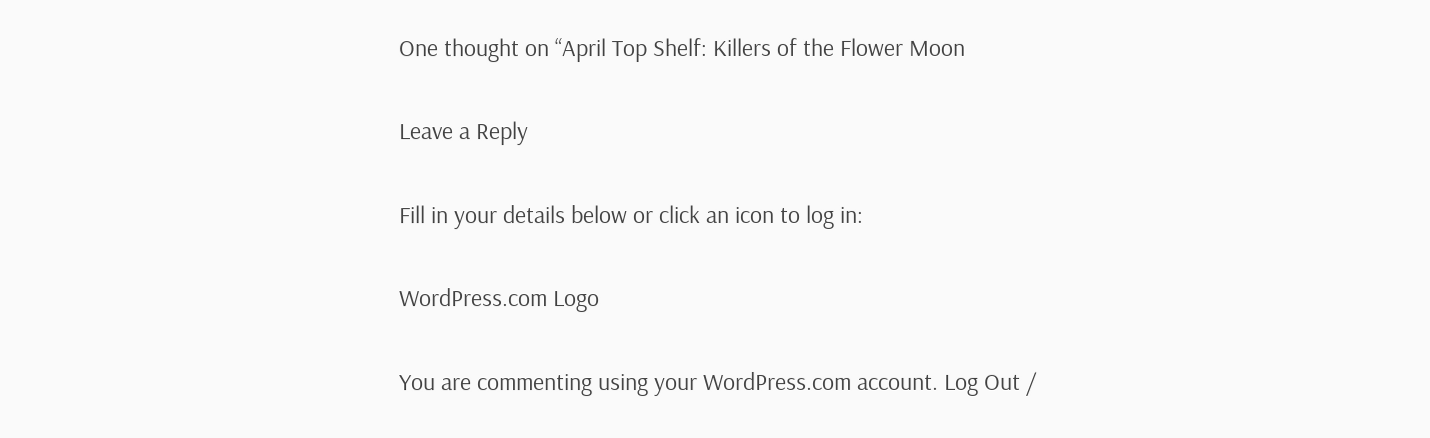One thought on “April Top Shelf: Killers of the Flower Moon

Leave a Reply

Fill in your details below or click an icon to log in:

WordPress.com Logo

You are commenting using your WordPress.com account. Log Out /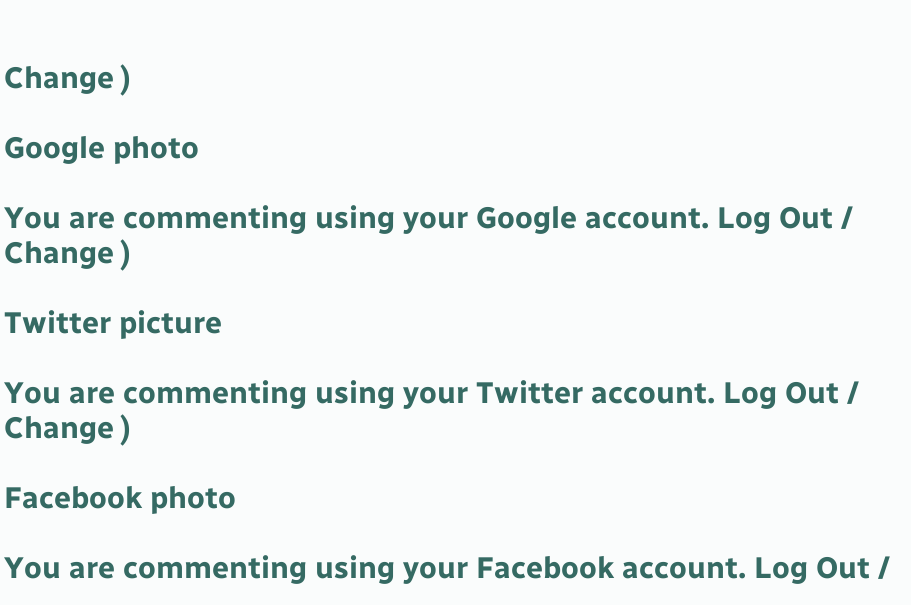Change )

Google photo

You are commenting using your Google account. Log Out /  Change )

Twitter picture

You are commenting using your Twitter account. Log Out /  Change )

Facebook photo

You are commenting using your Facebook account. Log Out /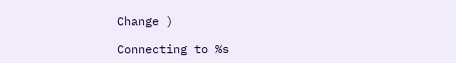Change )

Connecting to %s